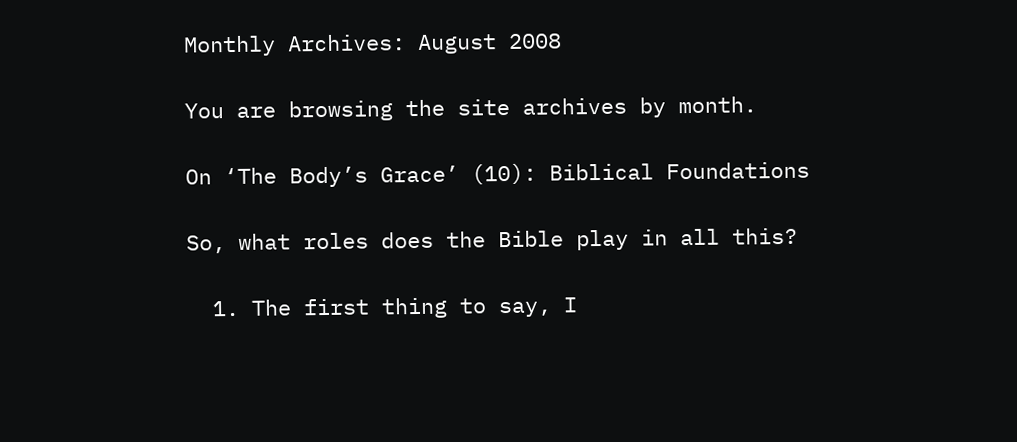Monthly Archives: August 2008

You are browsing the site archives by month.

On ‘The Body’s Grace’ (10): Biblical Foundations

So, what roles does the Bible play in all this?

  1. The first thing to say, I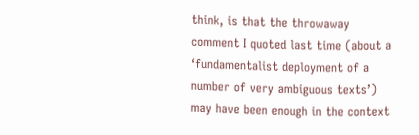think, is that the throwaway comment I quoted last time (about a ‘fundamentalist deployment of a number of very ambiguous texts’) may have been enough in the context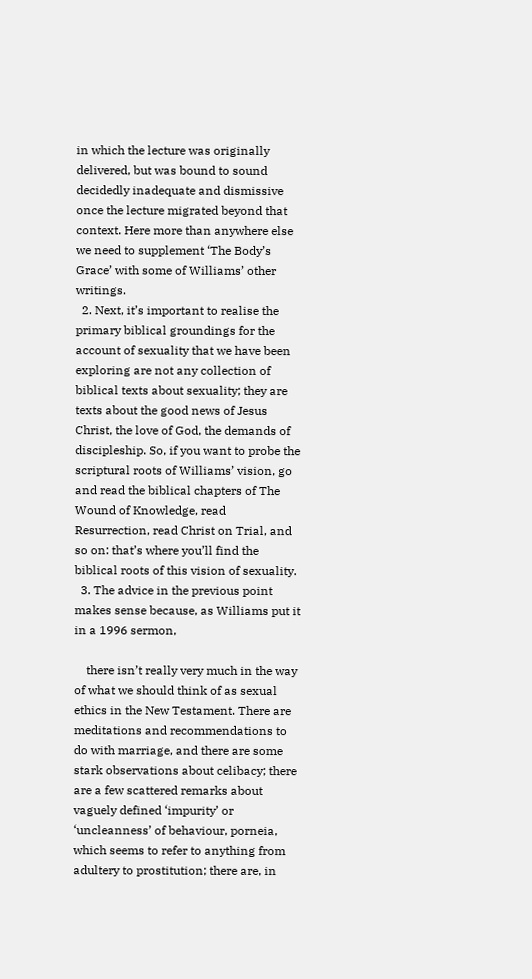in which the lecture was originally delivered, but was bound to sound decidedly inadequate and dismissive once the lecture migrated beyond that context. Here more than anywhere else we need to supplement ‘The Body’s Grace’ with some of Williams’ other writings.
  2. Next, it’s important to realise the primary biblical groundings for the account of sexuality that we have been exploring are not any collection of biblical texts about sexuality; they are texts about the good news of Jesus Christ, the love of God, the demands of discipleship. So, if you want to probe the scriptural roots of Williams’ vision, go and read the biblical chapters of The Wound of Knowledge, read Resurrection, read Christ on Trial, and so on: that’s where you’ll find the biblical roots of this vision of sexuality.
  3. The advice in the previous point makes sense because, as Williams put it in a 1996 sermon,

    there isn’t really very much in the way of what we should think of as sexual ethics in the New Testament. There are meditations and recommendations to do with marriage, and there are some stark observations about celibacy; there are a few scattered remarks about vaguely defined ‘impurity’ or ‘uncleanness’ of behaviour, porneia, which seems to refer to anything from adultery to prostitution; there are, in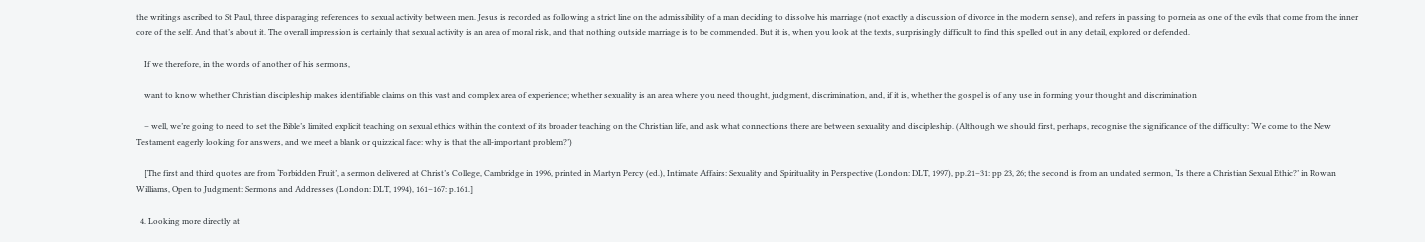the writings ascribed to St Paul, three disparaging references to sexual activity between men. Jesus is recorded as following a strict line on the admissibility of a man deciding to dissolve his marriage (not exactly a discussion of divorce in the modern sense), and refers in passing to porneia as one of the evils that come from the inner core of the self. And that’s about it. The overall impression is certainly that sexual activity is an area of moral risk, and that nothing outside marriage is to be commended. But it is, when you look at the texts, surprisingly difficult to find this spelled out in any detail, explored or defended.

    If we therefore, in the words of another of his sermons,

    want to know whether Christian discipleship makes identifiable claims on this vast and complex area of experience; whether sexuality is an area where you need thought, judgment, discrimination, and, if it is, whether the gospel is of any use in forming your thought and discrimination

    – well, we’re going to need to set the Bible’s limited explicit teaching on sexual ethics within the context of its broader teaching on the Christian life, and ask what connections there are between sexuality and discipleship. (Although we should first, perhaps, recognise the significance of the difficulty: ‘We come to the New Testament eagerly looking for answers, and we meet a blank or quizzical face: why is that the all-important problem?’)

    [The first and third quotes are from ‘Forbidden Fruit’, a sermon delivered at Christ’s College, Cambridge in 1996, printed in Martyn Percy (ed.), Intimate Affairs: Sexuality and Spirituality in Perspective (London: DLT, 1997), pp.21–31: pp 23, 26; the second is from an undated sermon, ‘Is there a Christian Sexual Ethic?’ in Rowan Williams, Open to Judgment: Sermons and Addresses (London: DLT, 1994), 161–167: p.161.]

  4. Looking more directly at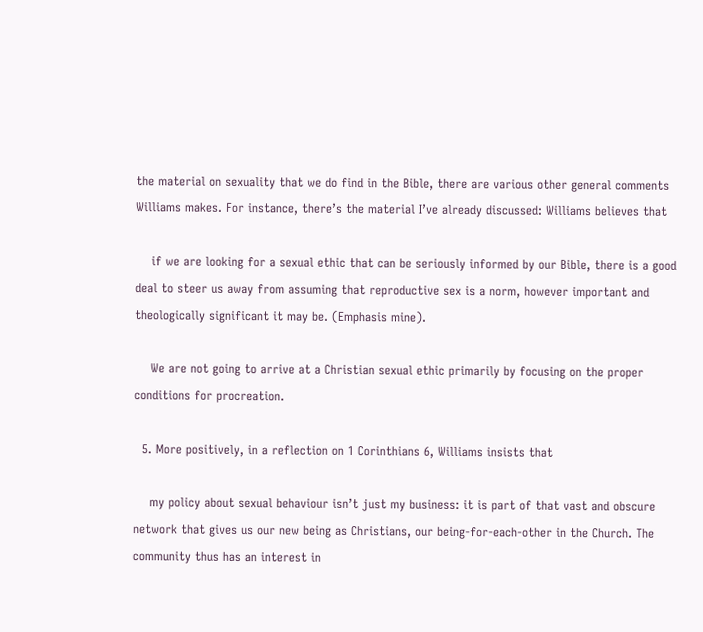the material on sexuality that we do find in the Bible, there are various other general comments Williams makes. For instance, there’s the material I’ve already discussed: Williams believes that

    if we are looking for a sexual ethic that can be seriously informed by our Bible, there is a good deal to steer us away from assuming that reproductive sex is a norm, however important and theologically significant it may be. (Emphasis mine).

    We are not going to arrive at a Christian sexual ethic primarily by focusing on the proper conditions for procreation.

  5. More positively, in a reflection on 1 Corinthians 6, Williams insists that

    my policy about sexual behaviour isn’t just my business: it is part of that vast and obscure network that gives us our new being as Christians, our being-for-each-other in the Church. The community thus has an interest in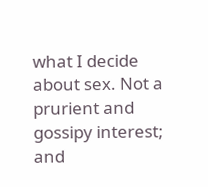what I decide about sex. Not a prurient and gossipy interest; and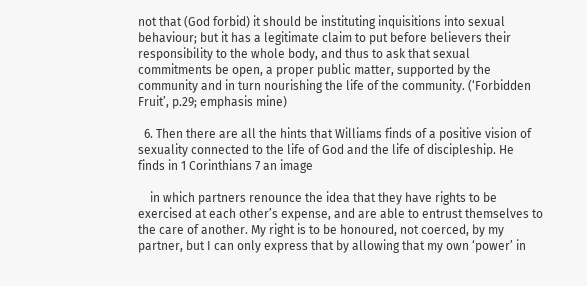not that (God forbid) it should be instituting inquisitions into sexual behaviour; but it has a legitimate claim to put before believers their responsibility to the whole body, and thus to ask that sexual commitments be open, a proper public matter, supported by the community and in turn nourishing the life of the community. (‘Forbidden Fruit’, p.29; emphasis mine)

  6. Then there are all the hints that Williams finds of a positive vision of sexuality connected to the life of God and the life of discipleship. He finds in 1 Corinthians 7 an image

    in which partners renounce the idea that they have rights to be exercised at each other’s expense, and are able to entrust themselves to the care of another. My right is to be honoured, not coerced, by my partner, but I can only express that by allowing that my own ‘power’ in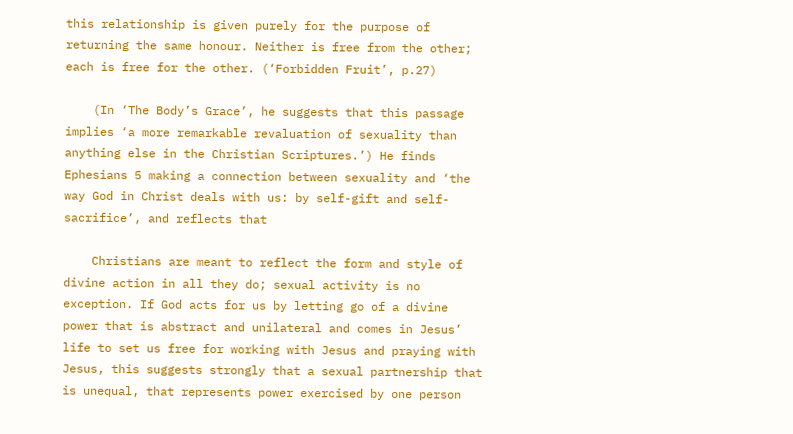this relationship is given purely for the purpose of returning the same honour. Neither is free from the other; each is free for the other. (‘Forbidden Fruit’, p.27)

    (In ‘The Body’s Grace’, he suggests that this passage implies ‘a more remarkable revaluation of sexuality than anything else in the Christian Scriptures.’) He finds Ephesians 5 making a connection between sexuality and ‘the way God in Christ deals with us: by self-gift and self-sacrifice’, and reflects that

    Christians are meant to reflect the form and style of divine action in all they do; sexual activity is no exception. If God acts for us by letting go of a divine power that is abstract and unilateral and comes in Jesus’ life to set us free for working with Jesus and praying with Jesus, this suggests strongly that a sexual partnership that is unequal, that represents power exercised by one person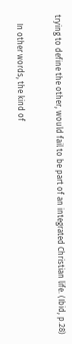trying to define the other, would fail to be part of an integrated Christian life. (Ibid, p.28)

    In other words, the kind of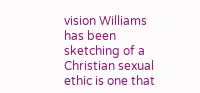vision Williams has been sketching of a Christian sexual ethic is one that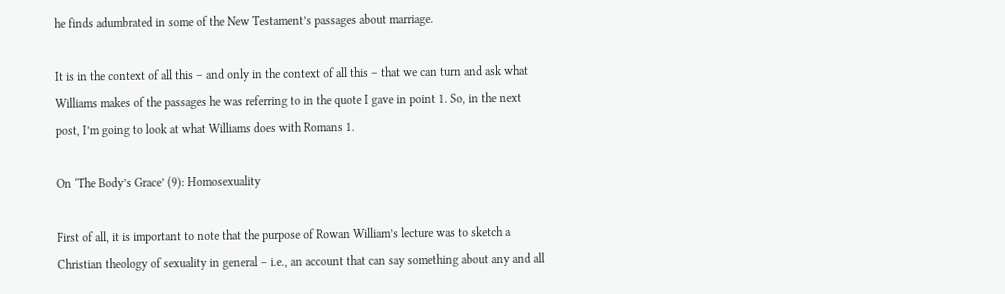he finds adumbrated in some of the New Testament’s passages about marriage.

It is in the context of all this – and only in the context of all this – that we can turn and ask what Williams makes of the passages he was referring to in the quote I gave in point 1. So, in the next post, I’m going to look at what Williams does with Romans 1.

On ‘The Body’s Grace’ (9): Homosexuality

First of all, it is important to note that the purpose of Rowan William’s lecture was to sketch a Christian theology of sexuality in general – i.e., an account that can say something about any and all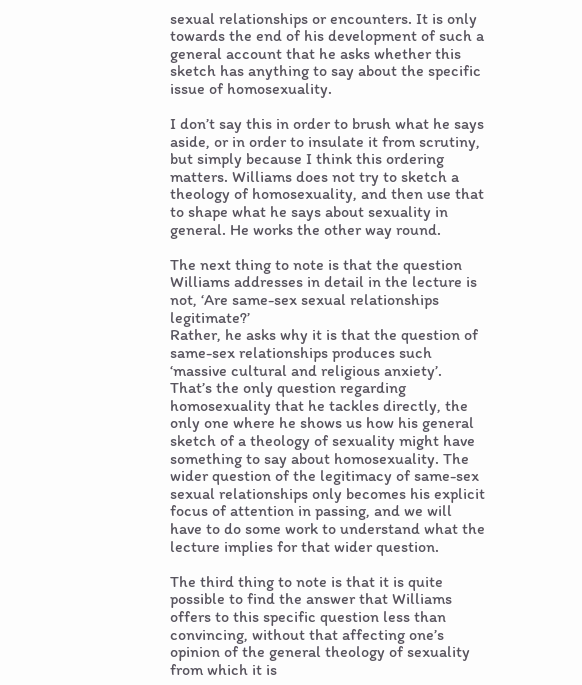sexual relationships or encounters. It is only towards the end of his development of such a general account that he asks whether this sketch has anything to say about the specific issue of homosexuality.

I don’t say this in order to brush what he says aside, or in order to insulate it from scrutiny, but simply because I think this ordering matters. Williams does not try to sketch a theology of homosexuality, and then use that to shape what he says about sexuality in general. He works the other way round.

The next thing to note is that the question Williams addresses in detail in the lecture is not, ‘Are same-sex sexual relationships legitimate?’
Rather, he asks why it is that the question of same-sex relationships produces such ‘massive cultural and religious anxiety’. That’s the only question regarding homosexuality that he tackles directly, the only one where he shows us how his general sketch of a theology of sexuality might have something to say about homosexuality. The wider question of the legitimacy of same-sex sexual relationships only becomes his explicit focus of attention in passing, and we will have to do some work to understand what the lecture implies for that wider question.

The third thing to note is that it is quite possible to find the answer that Williams offers to this specific question less than convincing, without that affecting one’s opinion of the general theology of sexuality from which it is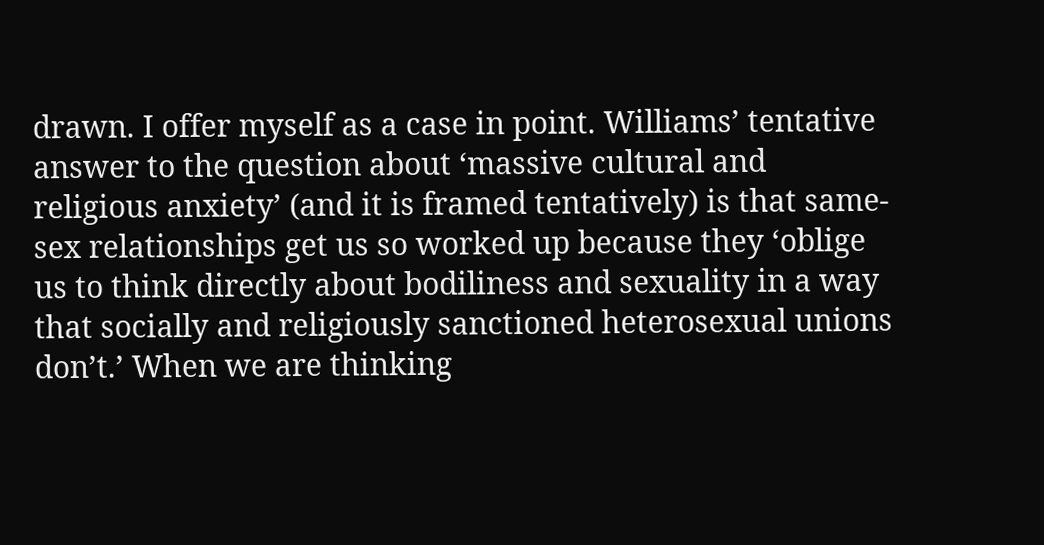drawn. I offer myself as a case in point. Williams’ tentative answer to the question about ‘massive cultural and religious anxiety’ (and it is framed tentatively) is that same-sex relationships get us so worked up because they ‘oblige us to think directly about bodiliness and sexuality in a way that socially and religiously sanctioned heterosexual unions don’t.’ When we are thinking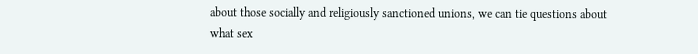about those socially and religiously sanctioned unions, we can tie questions about what sex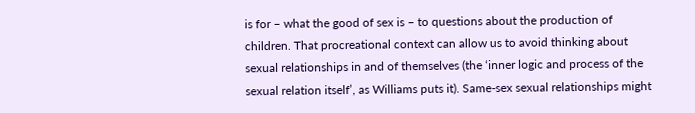is for – what the good of sex is – to questions about the production of children. That procreational context can allow us to avoid thinking about sexual relationships in and of themselves (the ‘inner logic and process of the sexual relation itself’, as Williams puts it). Same-sex sexual relationships might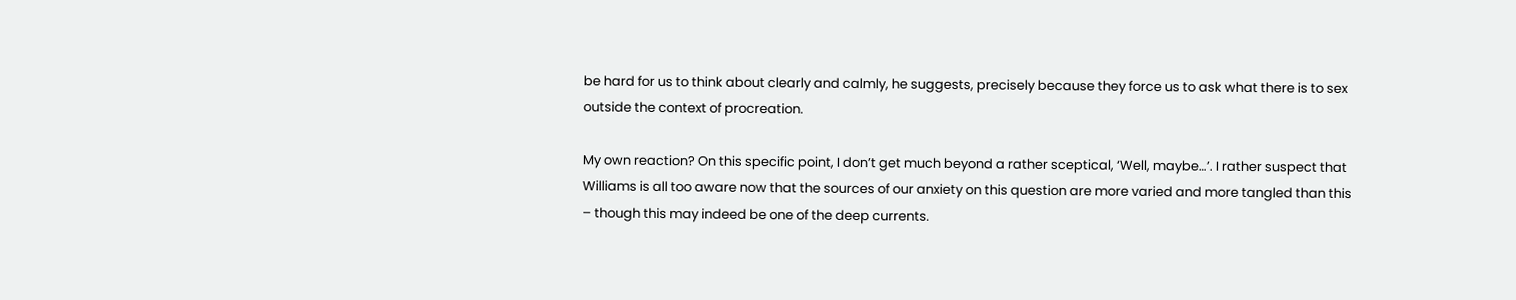be hard for us to think about clearly and calmly, he suggests, precisely because they force us to ask what there is to sex outside the context of procreation.

My own reaction? On this specific point, I don’t get much beyond a rather sceptical, ‘Well, maybe…’. I rather suspect that Williams is all too aware now that the sources of our anxiety on this question are more varied and more tangled than this – though this may indeed be one of the deep currents.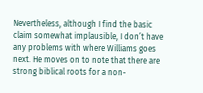Nevertheless, although I find the basic claim somewhat implausible, I don’t have any problems with where Williams goes next. He moves on to note that there are strong biblical roots for a non-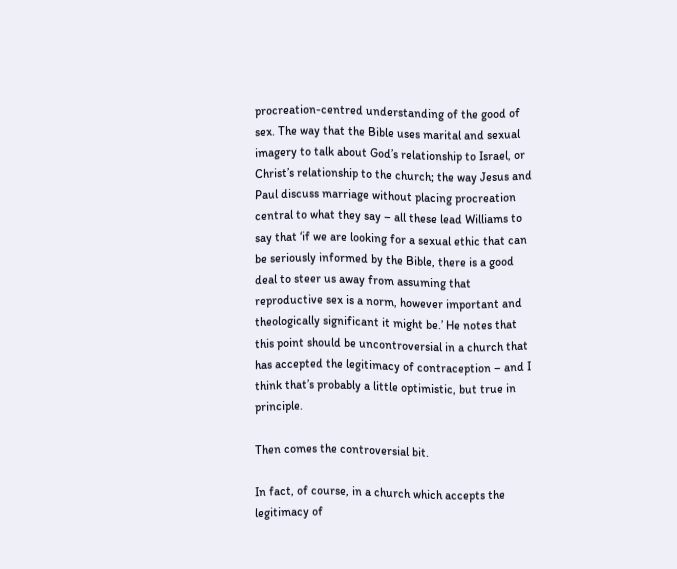procreation-centred understanding of the good of sex. The way that the Bible uses marital and sexual imagery to talk about God’s relationship to Israel, or Christ’s relationship to the church; the way Jesus and Paul discuss marriage without placing procreation central to what they say – all these lead Williams to say that ‘if we are looking for a sexual ethic that can be seriously informed by the Bible, there is a good deal to steer us away from assuming that reproductive sex is a norm, however important and theologically significant it might be.’ He notes that this point should be uncontroversial in a church that has accepted the legitimacy of contraception – and I think that’s probably a little optimistic, but true in principle.

Then comes the controversial bit.

In fact, of course, in a church which accepts the legitimacy of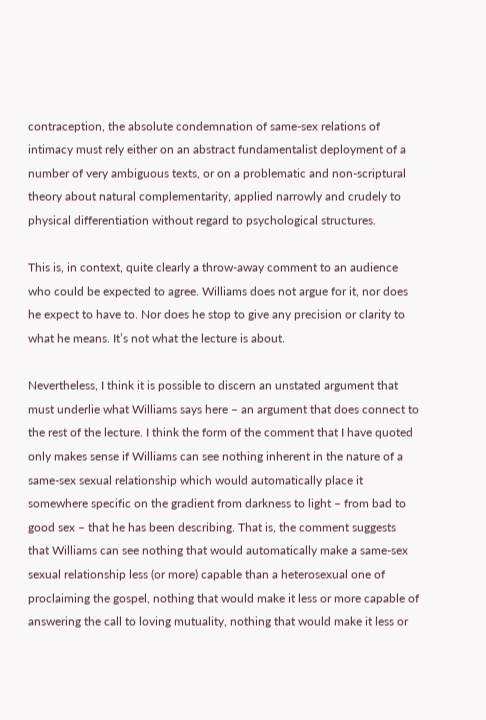contraception, the absolute condemnation of same-sex relations of intimacy must rely either on an abstract fundamentalist deployment of a number of very ambiguous texts, or on a problematic and non-scriptural theory about natural complementarity, applied narrowly and crudely to physical differentiation without regard to psychological structures.

This is, in context, quite clearly a throw-away comment to an audience who could be expected to agree. Williams does not argue for it, nor does he expect to have to. Nor does he stop to give any precision or clarity to what he means. It’s not what the lecture is about.

Nevertheless, I think it is possible to discern an unstated argument that must underlie what Williams says here – an argument that does connect to the rest of the lecture. I think the form of the comment that I have quoted only makes sense if Williams can see nothing inherent in the nature of a same-sex sexual relationship which would automatically place it somewhere specific on the gradient from darkness to light – from bad to good sex – that he has been describing. That is, the comment suggests that Williams can see nothing that would automatically make a same-sex sexual relationship less (or more) capable than a heterosexual one of proclaiming the gospel, nothing that would make it less or more capable of answering the call to loving mutuality, nothing that would make it less or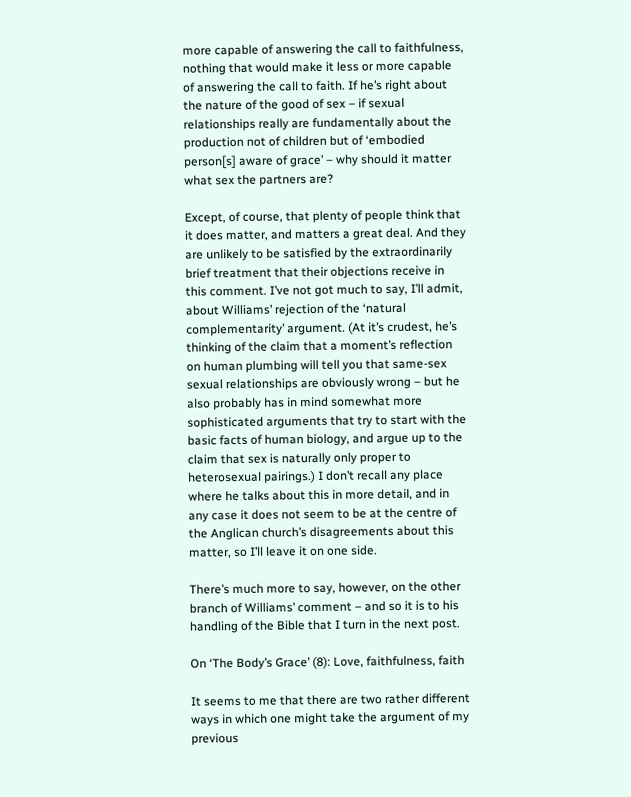more capable of answering the call to faithfulness, nothing that would make it less or more capable of answering the call to faith. If he’s right about the nature of the good of sex – if sexual relationships really are fundamentally about the production not of children but of ‘embodied person[s] aware of grace’ – why should it matter what sex the partners are?

Except, of course, that plenty of people think that it does matter, and matters a great deal. And they are unlikely to be satisfied by the extraordinarily brief treatment that their objections receive in this comment. I’ve not got much to say, I’ll admit, about Williams’ rejection of the ‘natural complementarity’ argument. (At it’s crudest, he’s thinking of the claim that a moment’s reflection on human plumbing will tell you that same-sex sexual relationships are obviously wrong – but he also probably has in mind somewhat more sophisticated arguments that try to start with the basic facts of human biology, and argue up to the claim that sex is naturally only proper to heterosexual pairings.) I don’t recall any place where he talks about this in more detail, and in any case it does not seem to be at the centre of the Anglican church’s disagreements about this matter, so I’ll leave it on one side.

There’s much more to say, however, on the other branch of Williams’ comment – and so it is to his handling of the Bible that I turn in the next post.

On ‘The Body’s Grace’ (8): Love, faithfulness, faith

It seems to me that there are two rather different ways in which one might take the argument of my previous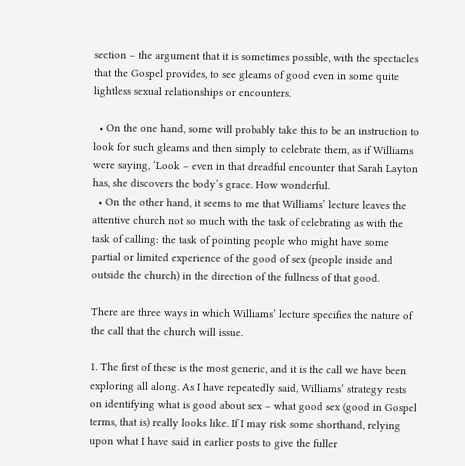section – the argument that it is sometimes possible, with the spectacles that the Gospel provides, to see gleams of good even in some quite lightless sexual relationships or encounters.

  • On the one hand, some will probably take this to be an instruction to look for such gleams and then simply to celebrate them, as if Williams were saying, ‘Look – even in that dreadful encounter that Sarah Layton has, she discovers the body’s grace. How wonderful.
  • On the other hand, it seems to me that Williams’ lecture leaves the attentive church not so much with the task of celebrating as with the task of calling: the task of pointing people who might have some partial or limited experience of the good of sex (people inside and outside the church) in the direction of the fullness of that good.

There are three ways in which Williams’ lecture specifies the nature of the call that the church will issue.

1. The first of these is the most generic, and it is the call we have been exploring all along. As I have repeatedly said, Williams’ strategy rests on identifying what is good about sex – what good sex (good in Gospel terms, that is) really looks like. If I may risk some shorthand, relying upon what I have said in earlier posts to give the fuller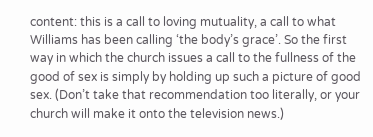content: this is a call to loving mutuality, a call to what Williams has been calling ‘the body’s grace’. So the first way in which the church issues a call to the fullness of the good of sex is simply by holding up such a picture of good sex. (Don’t take that recommendation too literally, or your church will make it onto the television news.)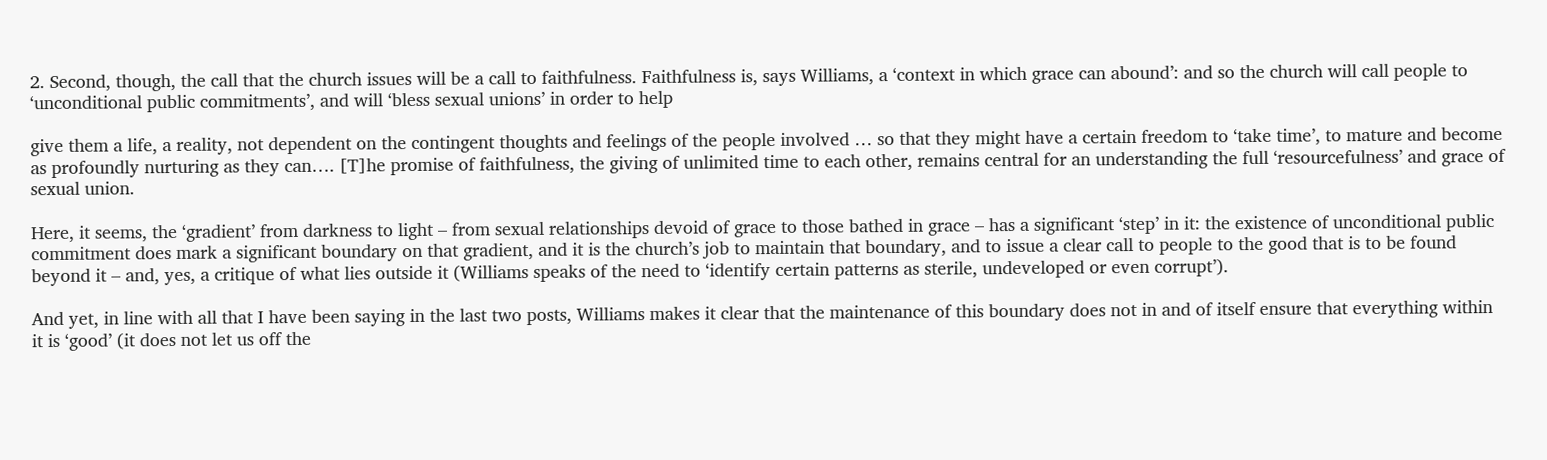2. Second, though, the call that the church issues will be a call to faithfulness. Faithfulness is, says Williams, a ‘context in which grace can abound’: and so the church will call people to ‘unconditional public commitments’, and will ‘bless sexual unions’ in order to help

give them a life, a reality, not dependent on the contingent thoughts and feelings of the people involved … so that they might have a certain freedom to ‘take time’, to mature and become as profoundly nurturing as they can…. [T]he promise of faithfulness, the giving of unlimited time to each other, remains central for an understanding the full ‘resourcefulness’ and grace of sexual union.

Here, it seems, the ‘gradient’ from darkness to light – from sexual relationships devoid of grace to those bathed in grace – has a significant ‘step’ in it: the existence of unconditional public commitment does mark a significant boundary on that gradient, and it is the church’s job to maintain that boundary, and to issue a clear call to people to the good that is to be found beyond it – and, yes, a critique of what lies outside it (Williams speaks of the need to ‘identify certain patterns as sterile, undeveloped or even corrupt’).

And yet, in line with all that I have been saying in the last two posts, Williams makes it clear that the maintenance of this boundary does not in and of itself ensure that everything within it is ‘good’ (it does not let us off the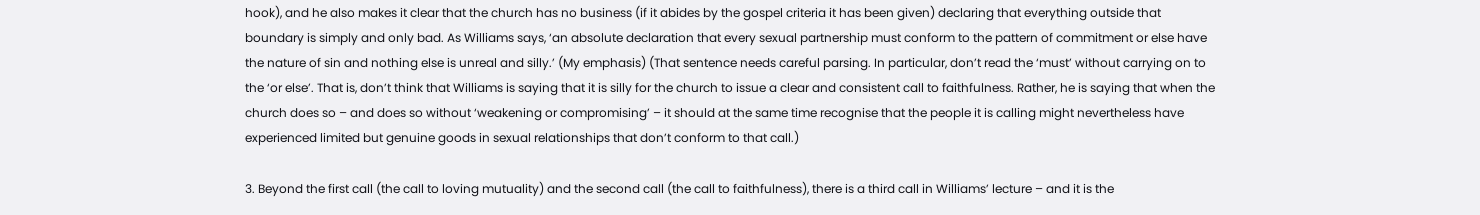hook), and he also makes it clear that the church has no business (if it abides by the gospel criteria it has been given) declaring that everything outside that boundary is simply and only bad. As Williams says, ‘an absolute declaration that every sexual partnership must conform to the pattern of commitment or else have the nature of sin and nothing else is unreal and silly.’ (My emphasis) (That sentence needs careful parsing. In particular, don’t read the ‘must’ without carrying on to the ‘or else’. That is, don’t think that Williams is saying that it is silly for the church to issue a clear and consistent call to faithfulness. Rather, he is saying that when the church does so – and does so without ‘weakening or compromising’ – it should at the same time recognise that the people it is calling might nevertheless have experienced limited but genuine goods in sexual relationships that don’t conform to that call.)

3. Beyond the first call (the call to loving mutuality) and the second call (the call to faithfulness), there is a third call in Williams’ lecture – and it is the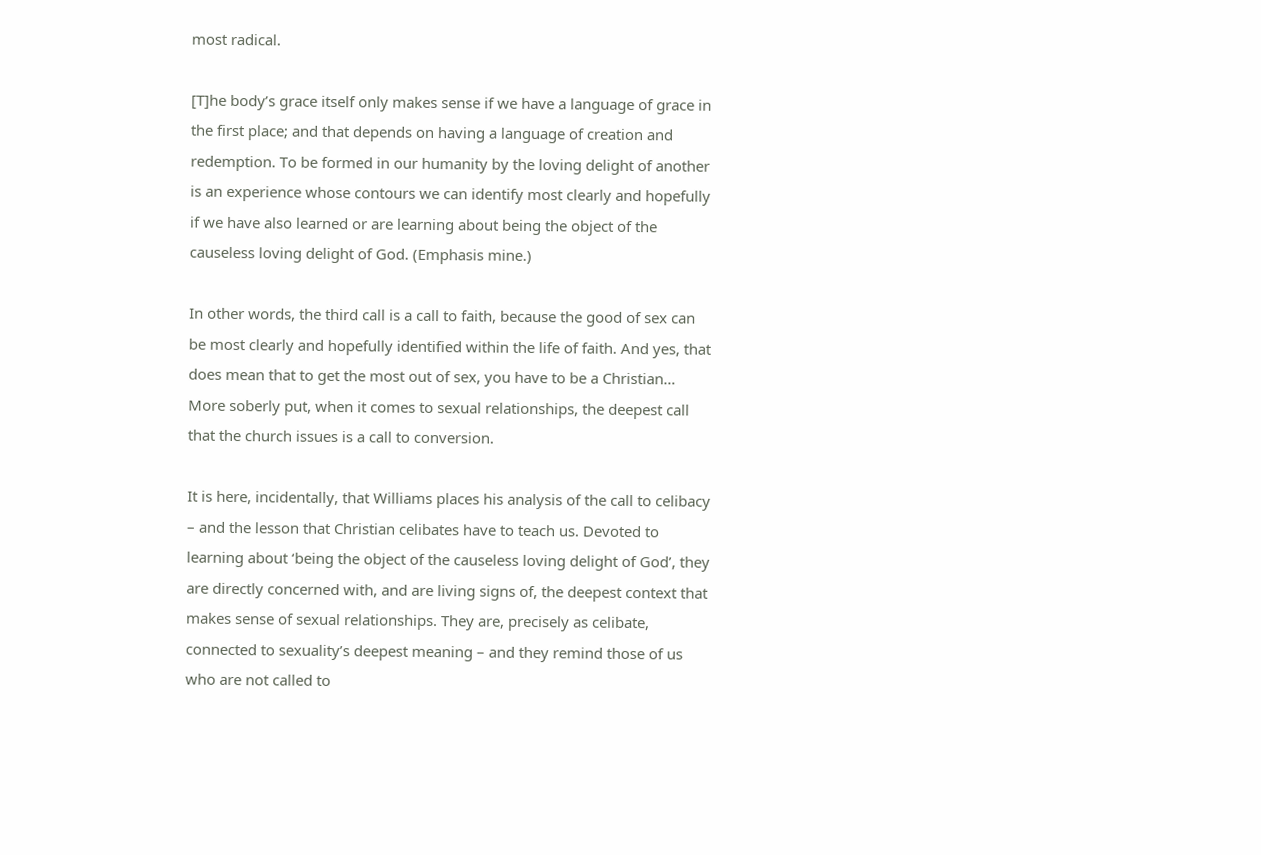most radical.

[T]he body’s grace itself only makes sense if we have a language of grace in the first place; and that depends on having a language of creation and redemption. To be formed in our humanity by the loving delight of another is an experience whose contours we can identify most clearly and hopefully if we have also learned or are learning about being the object of the causeless loving delight of God. (Emphasis mine.)

In other words, the third call is a call to faith, because the good of sex can be most clearly and hopefully identified within the life of faith. And yes, that does mean that to get the most out of sex, you have to be a Christian… More soberly put, when it comes to sexual relationships, the deepest call that the church issues is a call to conversion.

It is here, incidentally, that Williams places his analysis of the call to celibacy – and the lesson that Christian celibates have to teach us. Devoted to learning about ‘being the object of the causeless loving delight of God’, they are directly concerned with, and are living signs of, the deepest context that makes sense of sexual relationships. They are, precisely as celibate, connected to sexuality’s deepest meaning – and they remind those of us who are not called to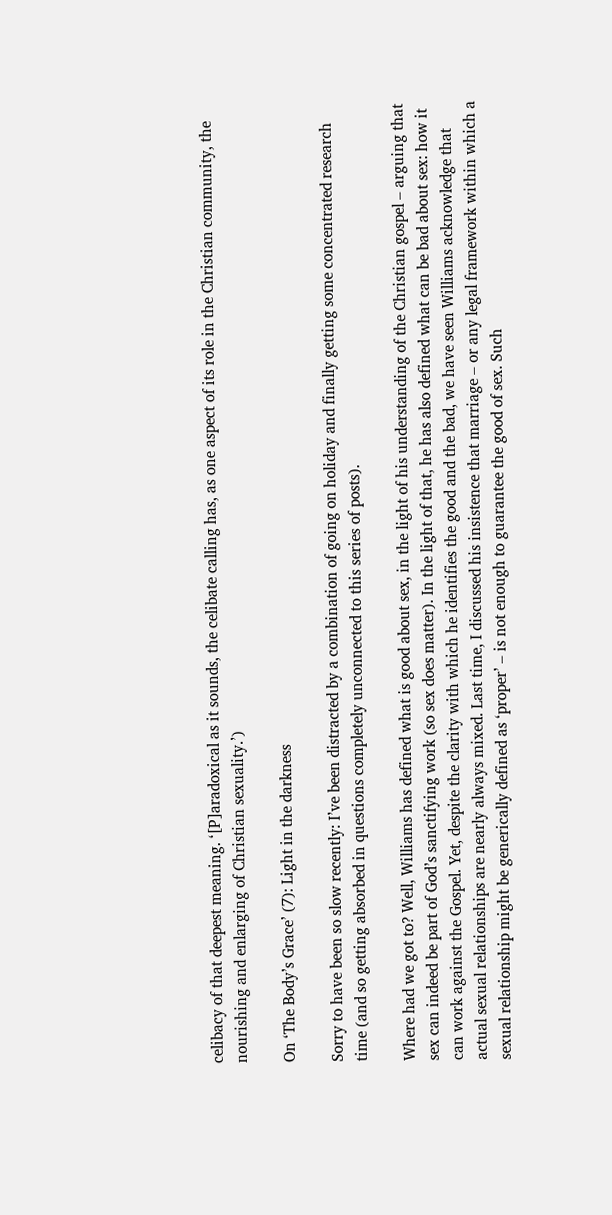celibacy of that deepest meaning. ‘[P]aradoxical as it sounds, the celibate calling has, as one aspect of its role in the Christian community, the nourishing and enlarging of Christian sexuality.’)

On ‘The Body’s Grace’ (7): Light in the darkness

Sorry to have been so slow recently: I’ve been distracted by a combination of going on holiday and finally getting some concentrated research time (and so getting absorbed in questions completely unconnected to this series of posts).

Where had we got to? Well, Williams has defined what is good about sex, in the light of his understanding of the Christian gospel – arguing that sex can indeed be part of God’s sanctifying work (so sex does matter). In the light of that, he has also defined what can be bad about sex: how it can work against the Gospel. Yet, despite the clarity with which he identifies the good and the bad, we have seen Williams acknowledge that actual sexual relationships are nearly always mixed. Last time, I discussed his insistence that marriage – or any legal framework within which a sexual relationship might be generically defined as ‘proper’ – is not enough to guarantee the good of sex. Such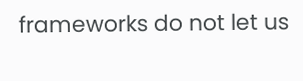frameworks do not let us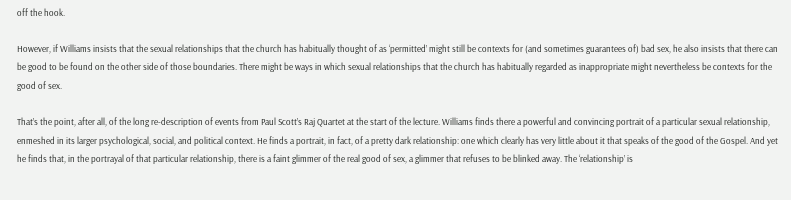off the hook.

However, if Williams insists that the sexual relationships that the church has habitually thought of as ‘permitted’ might still be contexts for (and sometimes guarantees of) bad sex, he also insists that there can be good to be found on the other side of those boundaries. There might be ways in which sexual relationships that the church has habitually regarded as inappropriate might nevertheless be contexts for the good of sex.

That’s the point, after all, of the long re-description of events from Paul Scott’s Raj Quartet at the start of the lecture. Williams finds there a powerful and convincing portrait of a particular sexual relationship, enmeshed in its larger psychological, social, and political context. He finds a portrait, in fact, of a pretty dark relationship: one which clearly has very little about it that speaks of the good of the Gospel. And yet he finds that, in the portrayal of that particular relationship, there is a faint glimmer of the real good of sex, a glimmer that refuses to be blinked away. The ‘relationship’ is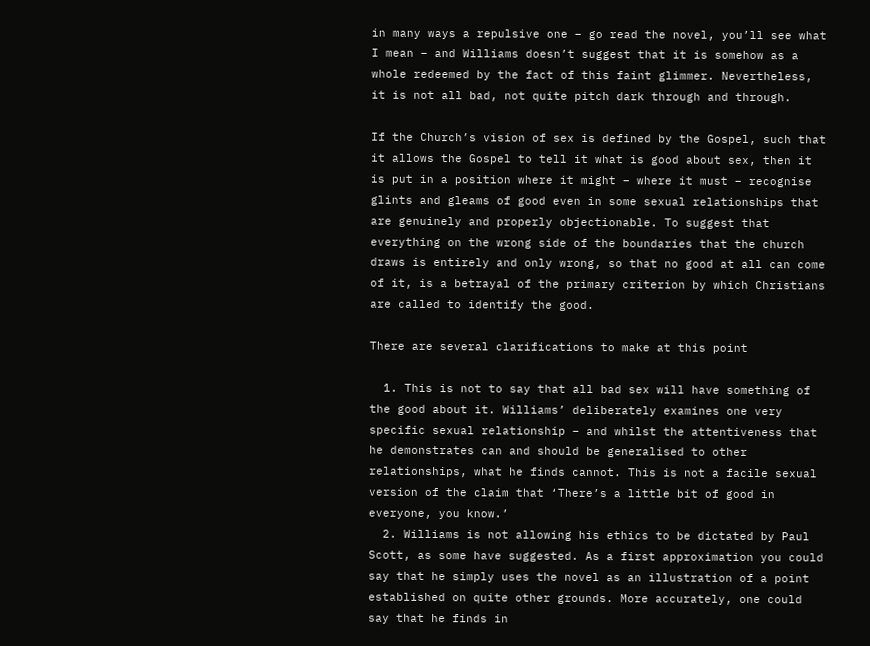in many ways a repulsive one – go read the novel, you’ll see what I mean – and Williams doesn’t suggest that it is somehow as a whole redeemed by the fact of this faint glimmer. Nevertheless, it is not all bad, not quite pitch dark through and through.

If the Church’s vision of sex is defined by the Gospel, such that it allows the Gospel to tell it what is good about sex, then it is put in a position where it might – where it must – recognise glints and gleams of good even in some sexual relationships that are genuinely and properly objectionable. To suggest that everything on the wrong side of the boundaries that the church draws is entirely and only wrong, so that no good at all can come of it, is a betrayal of the primary criterion by which Christians are called to identify the good.

There are several clarifications to make at this point

  1. This is not to say that all bad sex will have something of the good about it. Williams’ deliberately examines one very specific sexual relationship – and whilst the attentiveness that he demonstrates can and should be generalised to other relationships, what he finds cannot. This is not a facile sexual version of the claim that ‘There’s a little bit of good in everyone, you know.’
  2. Williams is not allowing his ethics to be dictated by Paul Scott, as some have suggested. As a first approximation you could say that he simply uses the novel as an illustration of a point established on quite other grounds. More accurately, one could say that he finds in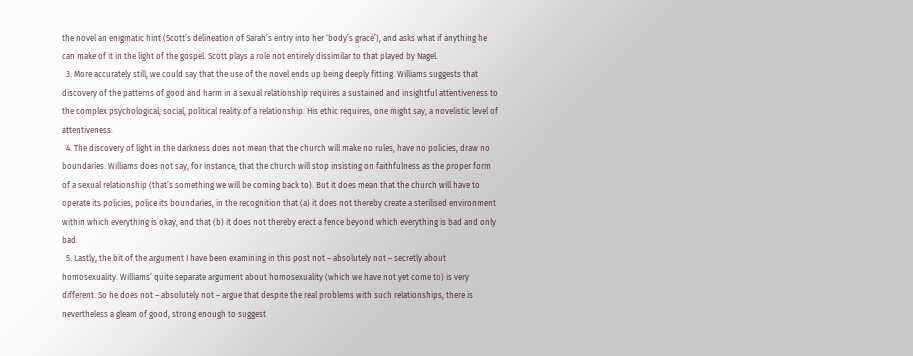the novel an enigmatic hint (Scott’s delineation of Sarah’s entry into her ‘body’s grace’), and asks what if anything he can make of it in the light of the gospel. Scott plays a role not entirely dissimilar to that played by Nagel.
  3. More accurately still, we could say that the use of the novel ends up being deeply fitting. Williams suggests that discovery of the patterns of good and harm in a sexual relationship requires a sustained and insightful attentiveness to the complex psychological, social, political reality of a relationship. His ethic requires, one might say, a novelistic level of attentiveness.
  4. The discovery of light in the darkness does not mean that the church will make no rules, have no policies, draw no boundaries. Williams does not say, for instance, that the church will stop insisting on faithfulness as the proper form of a sexual relationship (that’s something we will be coming back to). But it does mean that the church will have to operate its policies, police its boundaries, in the recognition that (a) it does not thereby create a sterilised environment within which everything is okay, and that (b) it does not thereby erect a fence beyond which everything is bad and only bad.
  5. Lastly, the bit of the argument I have been examining in this post not – absolutely not – secretly about homosexuality. Williams’ quite separate argument about homosexuality (which we have not yet come to) is very different. So he does not – absolutely not – argue that despite the real problems with such relationships, there is nevertheless a gleam of good, strong enough to suggest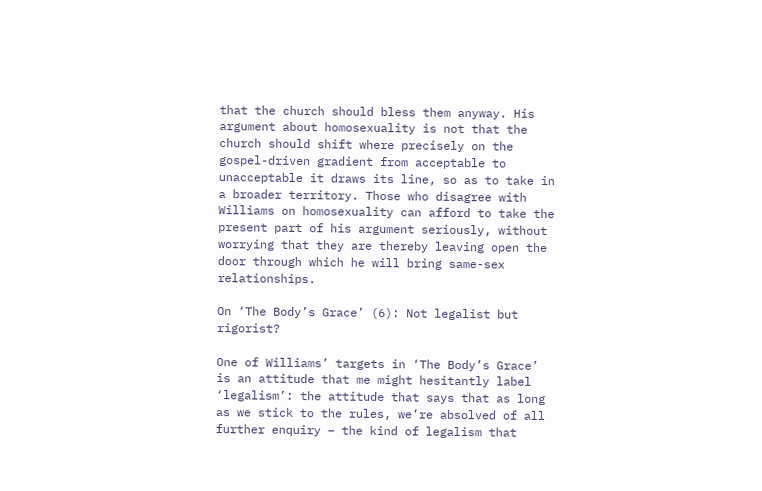that the church should bless them anyway. His argument about homosexuality is not that the church should shift where precisely on the gospel-driven gradient from acceptable to unacceptable it draws its line, so as to take in a broader territory. Those who disagree with Williams on homosexuality can afford to take the present part of his argument seriously, without worrying that they are thereby leaving open the door through which he will bring same-sex relationships.

On ‘The Body’s Grace’ (6): Not legalist but rigorist?

One of Williams’ targets in ‘The Body’s Grace’ is an attitude that me might hesitantly label ‘legalism’: the attitude that says that as long as we stick to the rules, we’re absolved of all further enquiry – the kind of legalism that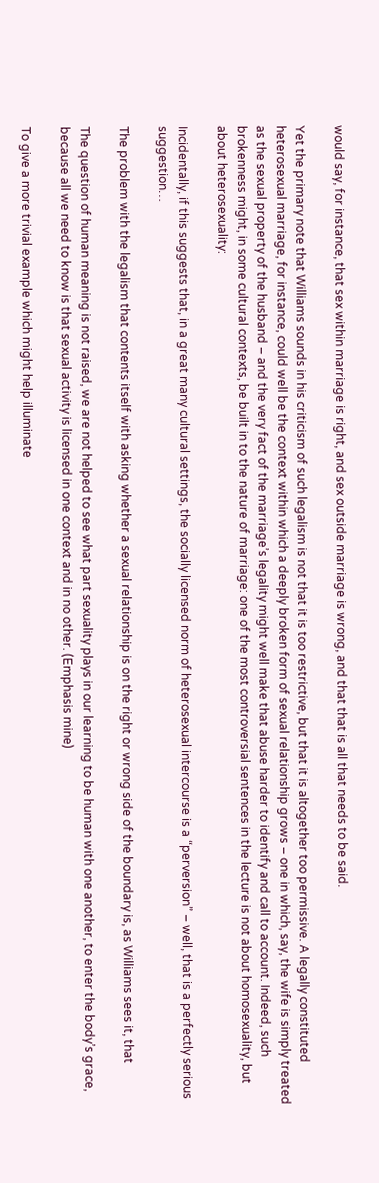would say, for instance, that sex within marriage is right, and sex outside marriage is wrong, and that that is all that needs to be said.

Yet the primary note that Williams sounds in his criticism of such legalism is not that it is too restrictive, but that it is altogether too permissive. A legally constituted heterosexual marriage, for instance, could well be the context within which a deeply broken form of sexual relationship grows – one in which, say, the wife is simply treated as the sexual property of the husband – and the very fact of the marriage’s legality might well make that abuse harder to identify and call to account. Indeed, such brokenness might, in some cultural contexts, be built in to the nature of marriage: one of the most controversial sentences in the lecture is not about homosexuality, but about heterosexuality:

Incidentally, if this suggests that, in a great many cultural settings, the socially licensed norm of heterosexual intercourse is a “perversion” – well, that is a perfectly serious suggestion…

The problem with the legalism that contents itself with asking whether a sexual relationship is on the right or wrong side of the boundary is, as Williams sees it, that

The question of human meaning is not raised, we are not helped to see what part sexuality plays in our learning to be human with one another, to enter the body’s grace, because all we need to know is that sexual activity is licensed in one context and in no other. (Emphasis mine)

To give a more trivial example which might help illuminate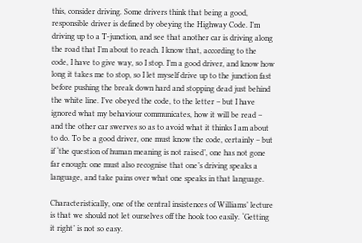this, consider driving. Some drivers think that being a good, responsible driver is defined by obeying the Highway Code. I’m driving up to a T-junction, and see that another car is driving along the road that I’m about to reach. I know that, according to the code, I have to give way, so I stop. I’m a good driver, and know how long it takes me to stop, so I let myself drive up to the junction fast before pushing the break down hard and stopping dead just behind the white line. I’ve obeyed the code, to the letter – but I have ignored what my behaviour communicates, how it will be read – and the other car swerves so as to avoid what it thinks I am about to do. To be a good driver, one must know the code, certainly – but if ‘the question of human meaning is not raised’, one has not gone far enough: one must also recognise that one’s driving speaks a language, and take pains over what one speaks in that language.

Characteristically, one of the central insistences of Williams’ lecture is that we should not let ourselves off the hook too easily. ‘Getting it right’ is not so easy.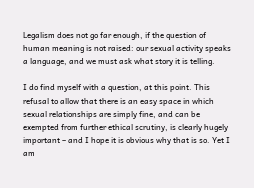Legalism does not go far enough, if the question of human meaning is not raised: our sexual activity speaks a language, and we must ask what story it is telling.

I do find myself with a question, at this point. This refusal to allow that there is an easy space in which sexual relationships are simply fine, and can be exempted from further ethical scrutiny, is clearly hugely important – and I hope it is obvious why that is so. Yet I am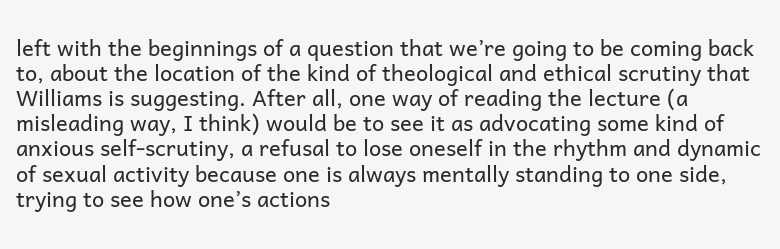left with the beginnings of a question that we’re going to be coming back to, about the location of the kind of theological and ethical scrutiny that Williams is suggesting. After all, one way of reading the lecture (a misleading way, I think) would be to see it as advocating some kind of anxious self-scrutiny, a refusal to lose oneself in the rhythm and dynamic of sexual activity because one is always mentally standing to one side, trying to see how one’s actions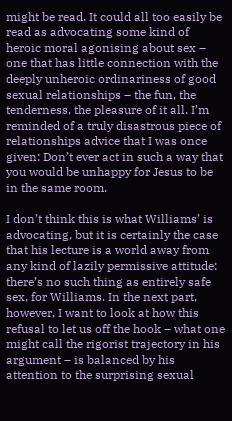might be read. It could all too easily be read as advocating some kind of heroic moral agonising about sex – one that has little connection with the deeply unheroic ordinariness of good sexual relationships – the fun, the tenderness, the pleasure of it all. I’m reminded of a truly disastrous piece of relationships advice that I was once given: Don’t ever act in such a way that you would be unhappy for Jesus to be in the same room.

I don’t think this is what Williams’ is advocating, but it is certainly the case that his lecture is a world away from any kind of lazily permissive attitude: there’s no such thing as entirely safe sex, for Williams. In the next part, however, I want to look at how this refusal to let us off the hook – what one might call the rigorist trajectory in his argument – is balanced by his attention to the surprising sexual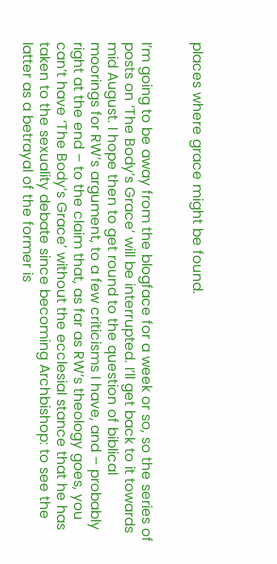places where grace might be found.


I’m going to be away from the blogface for a week or so, so the series of posts on ‘The Body’s Grace’ will be interrupted. I’ll get back to it towards mid August. I hope then to get round to the question of biblical moorings for RW’s argument, to a few criticisms I have, and – probably right at the end – to the claim that, as far as RW’s theology goes, you can’t have ‘The Body’s Grace’ without the ecclesial stance that he has taken to the sexuality debate since becoming Archbishop: to see the latter as a betrayal of the former is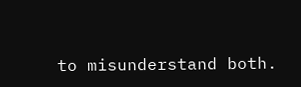to misunderstand both.